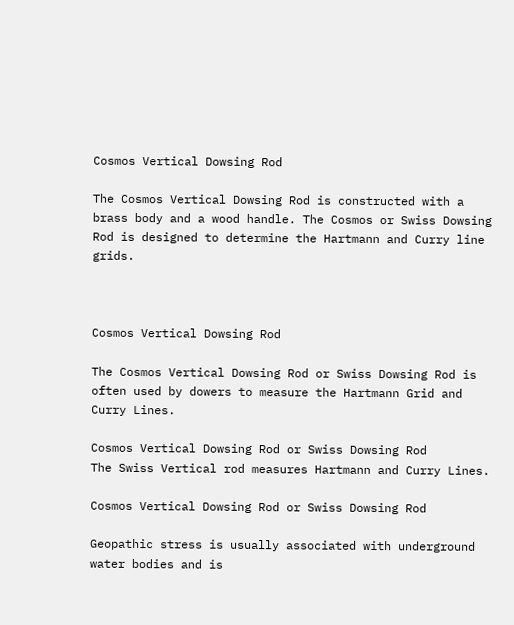Cosmos Vertical Dowsing Rod

The Cosmos Vertical Dowsing Rod is constructed with a brass body and a wood handle. The Cosmos or Swiss Dowsing Rod is designed to determine the Hartmann and Curry line grids.



Cosmos Vertical Dowsing Rod

The Cosmos Vertical Dowsing Rod or Swiss Dowsing Rod is often used by dowers to measure the Hartmann Grid and Curry Lines.

Cosmos Vertical Dowsing Rod or Swiss Dowsing Rod
The Swiss Vertical rod measures Hartmann and Curry Lines.

Cosmos Vertical Dowsing Rod or Swiss Dowsing Rod

Geopathic stress is usually associated with underground water bodies and is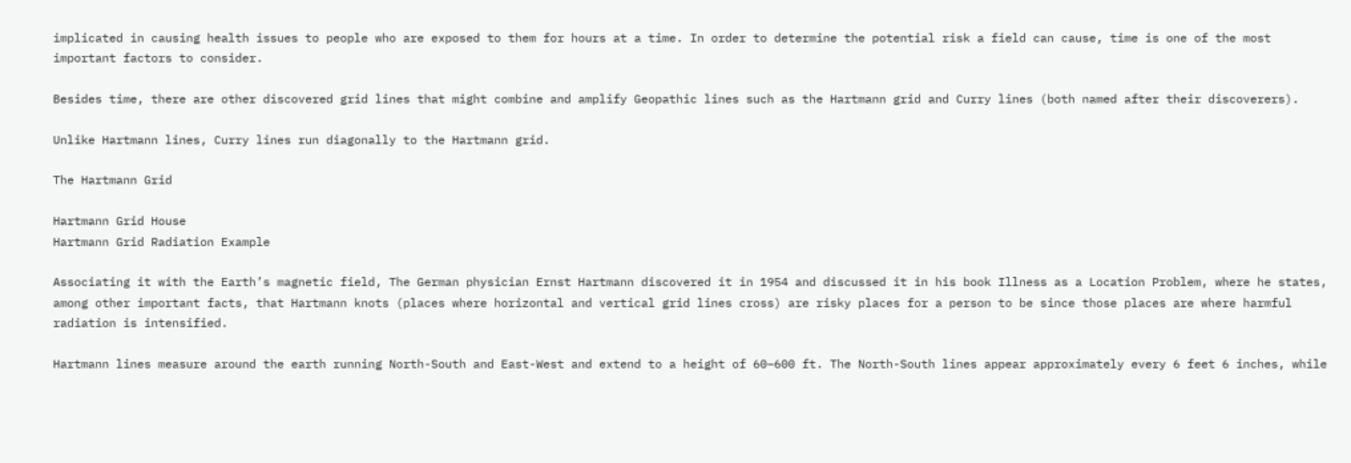implicated in causing health issues to people who are exposed to them for hours at a time. In order to determine the potential risk a field can cause, time is one of the most important factors to consider.

Besides time, there are other discovered grid lines that might combine and amplify Geopathic lines such as the Hartmann grid and Curry lines (both named after their discoverers).

Unlike Hartmann lines, Curry lines run diagonally to the Hartmann grid.

The Hartmann Grid

Hartmann Grid House
Hartmann Grid Radiation Example

Associating it with the Earth’s magnetic field, The German physician Ernst Hartmann discovered it in 1954 and discussed it in his book Illness as a Location Problem, where he states, among other important facts, that Hartmann knots (places where horizontal and vertical grid lines cross) are risky places for a person to be since those places are where harmful radiation is intensified.

Hartmann lines measure around the earth running North-South and East-West and extend to a height of 60–600 ft. The North-South lines appear approximately every 6 feet 6 inches, while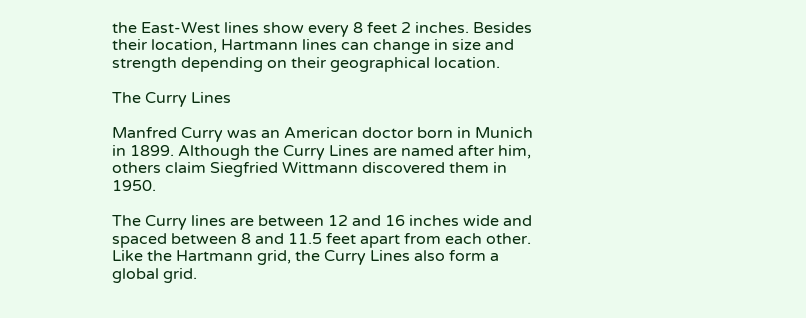the East-West lines show every 8 feet 2 inches. Besides their location, Hartmann lines can change in size and strength depending on their geographical location.

The Curry Lines

Manfred Curry was an American doctor born in Munich in 1899. Although the Curry Lines are named after him, others claim Siegfried Wittmann discovered them in 1950.

The Curry lines are between 12 and 16 inches wide and spaced between 8 and 11.5 feet apart from each other. Like the Hartmann grid, the Curry Lines also form a global grid.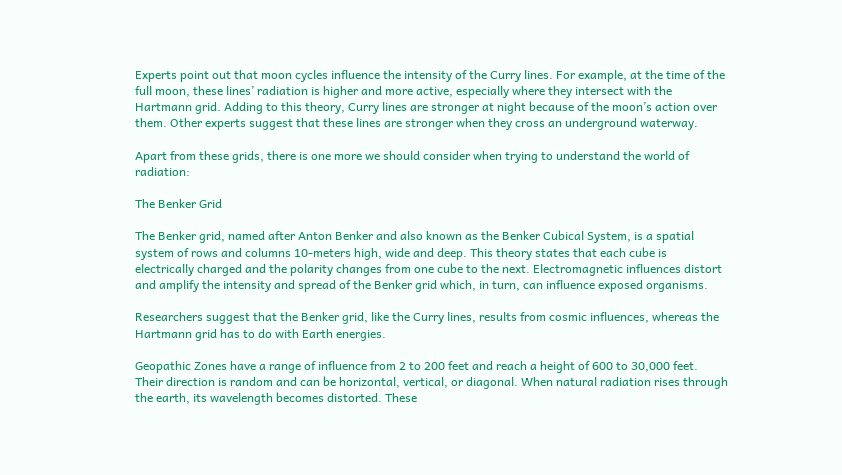Experts point out that moon cycles influence the intensity of the Curry lines. For example, at the time of the full moon, these lines’ radiation is higher and more active, especially where they intersect with the Hartmann grid. Adding to this theory, Curry lines are stronger at night because of the moon’s action over them. Other experts suggest that these lines are stronger when they cross an underground waterway.

Apart from these grids, there is one more we should consider when trying to understand the world of radiation:

The Benker Grid

The Benker grid, named after Anton Benker and also known as the Benker Cubical System, is a spatial system of rows and columns 10-meters high, wide and deep. This theory states that each cube is electrically charged and the polarity changes from one cube to the next. Electromagnetic influences distort and amplify the intensity and spread of the Benker grid which, in turn, can influence exposed organisms.

Researchers suggest that the Benker grid, like the Curry lines, results from cosmic influences, whereas the Hartmann grid has to do with Earth energies.

Geopathic Zones have a range of influence from 2 to 200 feet and reach a height of 600 to 30,000 feet. Their direction is random and can be horizontal, vertical, or diagonal. When natural radiation rises through the earth, its wavelength becomes distorted. These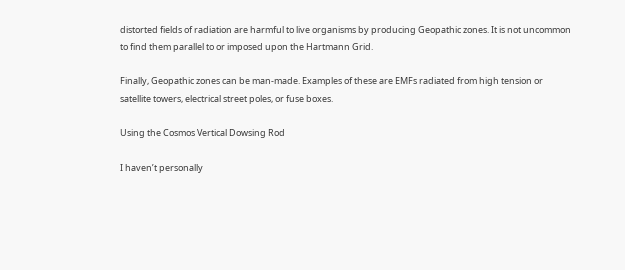distorted fields of radiation are harmful to live organisms by producing Geopathic zones. It is not uncommon to find them parallel to or imposed upon the Hartmann Grid.

Finally, Geopathic zones can be man-made. Examples of these are EMFs radiated from high tension or satellite towers, electrical street poles, or fuse boxes.

Using the Cosmos Vertical Dowsing Rod

I haven’t personally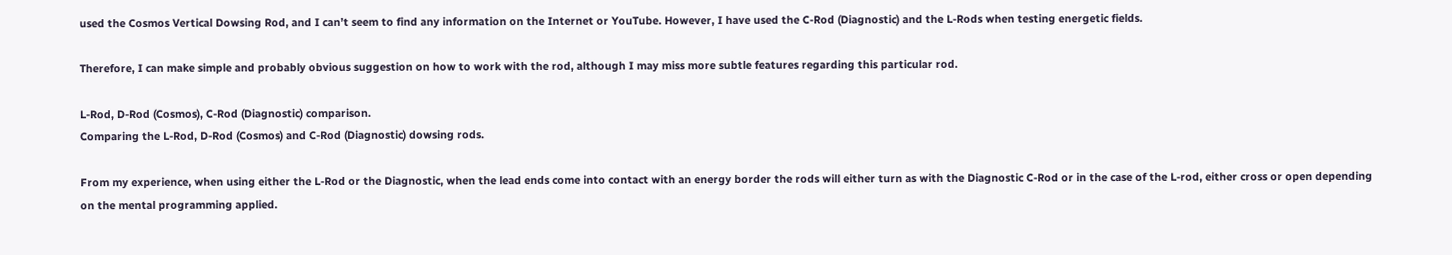used the Cosmos Vertical Dowsing Rod, and I can’t seem to find any information on the Internet or YouTube. However, I have used the C-Rod (Diagnostic) and the L-Rods when testing energetic fields.

Therefore, I can make simple and probably obvious suggestion on how to work with the rod, although I may miss more subtle features regarding this particular rod.

L-Rod, D-Rod (Cosmos), C-Rod (Diagnostic) comparison.
Comparing the L-Rod, D-Rod (Cosmos) and C-Rod (Diagnostic) dowsing rods.

From my experience, when using either the L-Rod or the Diagnostic, when the lead ends come into contact with an energy border the rods will either turn as with the Diagnostic C-Rod or in the case of the L-rod, either cross or open depending on the mental programming applied.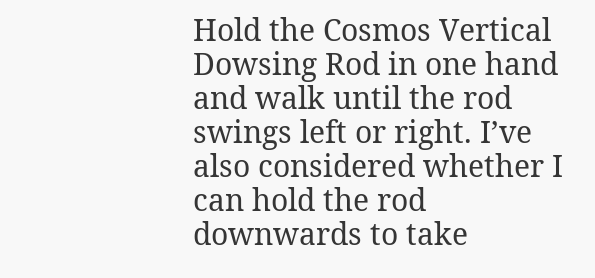Hold the Cosmos Vertical Dowsing Rod in one hand and walk until the rod swings left or right. I’ve also considered whether I can hold the rod downwards to take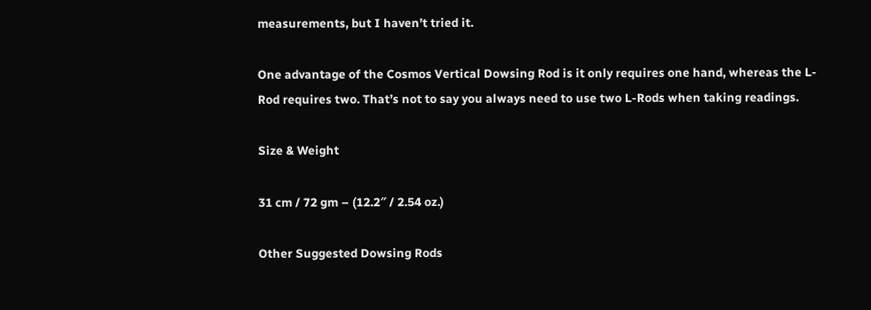measurements, but I haven’t tried it.

One advantage of the Cosmos Vertical Dowsing Rod is it only requires one hand, whereas the L-Rod requires two. That’s not to say you always need to use two L-Rods when taking readings.

Size & Weight

31 cm / 72 gm – (12.2″ / 2.54 oz.)

Other Suggested Dowsing Rods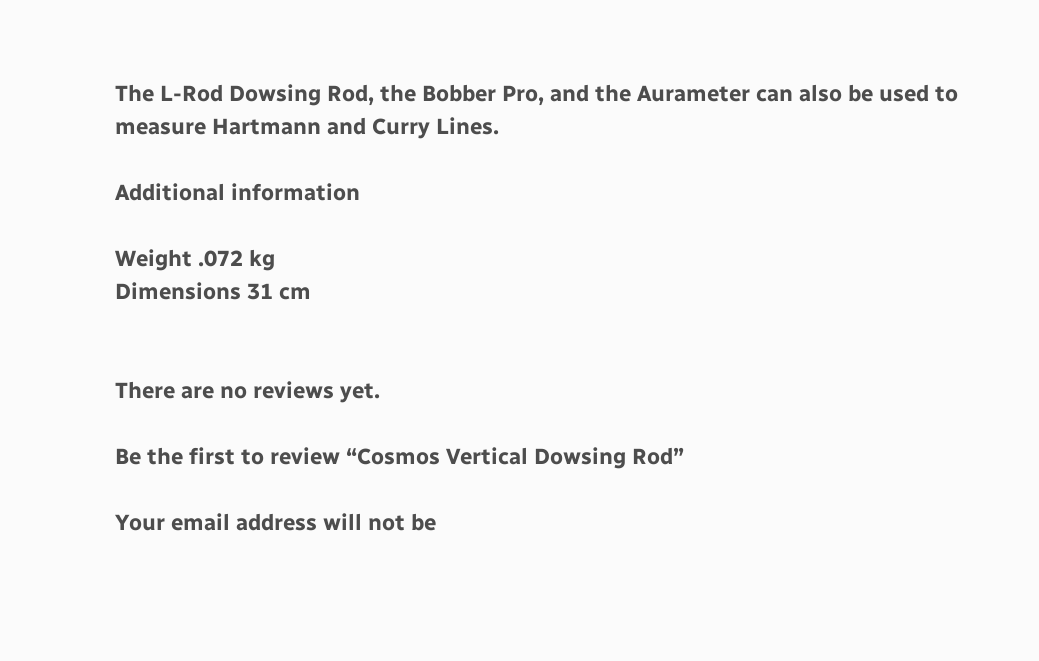The L-Rod Dowsing Rod, the Bobber Pro, and the Aurameter can also be used to measure Hartmann and Curry Lines.

Additional information

Weight .072 kg
Dimensions 31 cm


There are no reviews yet.

Be the first to review “Cosmos Vertical Dowsing Rod”

Your email address will not be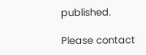published.

Please contact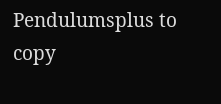Pendulumsplus to copy